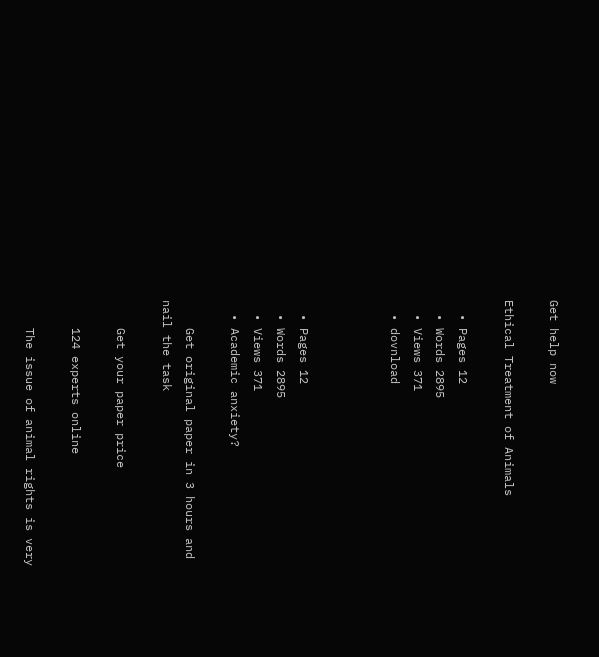Get help now

Ethical Treatment of Animals

  • Pages 12
  • Words 2895
  • Views 371
  • dovnload



  • Pages 12
  • Words 2895
  • Views 371
  • Academic anxiety?

    Get original paper in 3 hours and nail the task

    Get your paper price

    124 experts online

    The issue of animal rights is very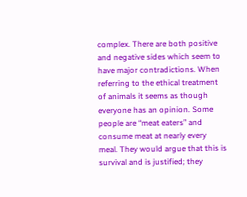complex. There are both positive and negative sides which seem to have major contradictions. When referring to the ethical treatment of animals it seems as though everyone has an opinion. Some people are “meat eaters” and consume meat at nearly every meal. They would argue that this is survival and is justified; they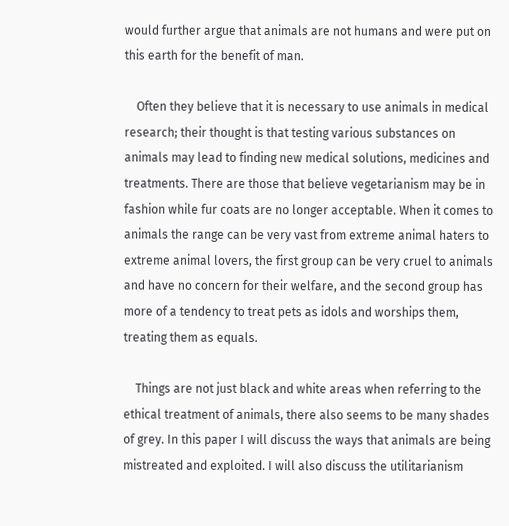would further argue that animals are not humans and were put on this earth for the benefit of man.

    Often they believe that it is necessary to use animals in medical research; their thought is that testing various substances on animals may lead to finding new medical solutions, medicines and treatments. There are those that believe vegetarianism may be in fashion while fur coats are no longer acceptable. When it comes to animals the range can be very vast from extreme animal haters to extreme animal lovers, the first group can be very cruel to animals and have no concern for their welfare, and the second group has more of a tendency to treat pets as idols and worships them, treating them as equals.

    Things are not just black and white areas when referring to the ethical treatment of animals, there also seems to be many shades of grey. In this paper I will discuss the ways that animals are being mistreated and exploited. I will also discuss the utilitarianism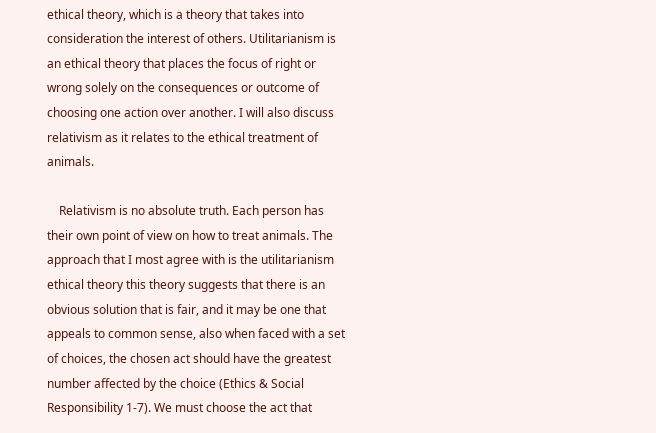ethical theory, which is a theory that takes into consideration the interest of others. Utilitarianism is an ethical theory that places the focus of right or wrong solely on the consequences or outcome of choosing one action over another. I will also discuss relativism as it relates to the ethical treatment of animals.

    Relativism is no absolute truth. Each person has their own point of view on how to treat animals. The approach that I most agree with is the utilitarianism ethical theory this theory suggests that there is an obvious solution that is fair, and it may be one that appeals to common sense, also when faced with a set of choices, the chosen act should have the greatest number affected by the choice (Ethics & Social Responsibility 1-7). We must choose the act that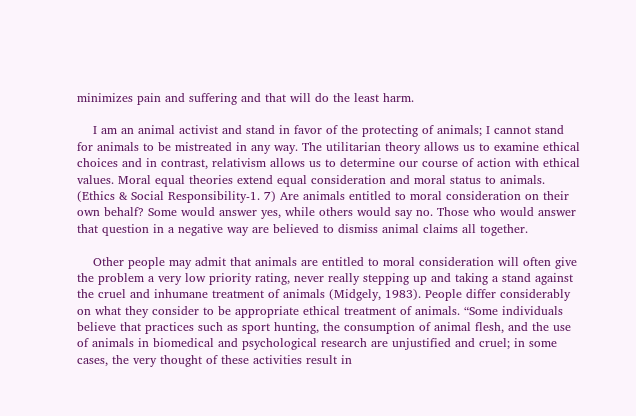minimizes pain and suffering and that will do the least harm.

    I am an animal activist and stand in favor of the protecting of animals; I cannot stand for animals to be mistreated in any way. The utilitarian theory allows us to examine ethical choices and in contrast, relativism allows us to determine our course of action with ethical values. Moral equal theories extend equal consideration and moral status to animals. (Ethics & Social Responsibility-1. 7) Are animals entitled to moral consideration on their own behalf? Some would answer yes, while others would say no. Those who would answer that question in a negative way are believed to dismiss animal claims all together.

    Other people may admit that animals are entitled to moral consideration will often give the problem a very low priority rating, never really stepping up and taking a stand against the cruel and inhumane treatment of animals (Midgely, 1983). People differ considerably on what they consider to be appropriate ethical treatment of animals. “Some individuals believe that practices such as sport hunting, the consumption of animal flesh, and the use of animals in biomedical and psychological research are unjustified and cruel; in some cases, the very thought of these activities result in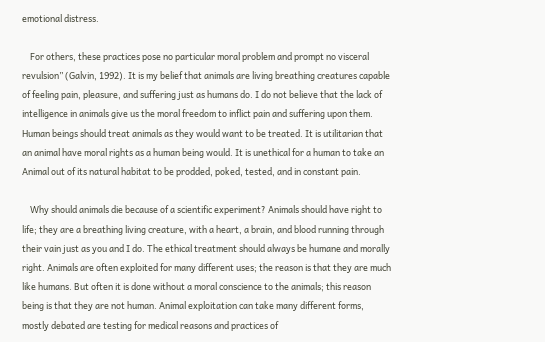emotional distress.

    For others, these practices pose no particular moral problem and prompt no visceral revulsion” (Galvin, 1992). It is my belief that animals are living breathing creatures capable of feeling pain, pleasure, and suffering just as humans do. I do not believe that the lack of intelligence in animals give us the moral freedom to inflict pain and suffering upon them. Human beings should treat animals as they would want to be treated. It is utilitarian that an animal have moral rights as a human being would. It is unethical for a human to take an Animal out of its natural habitat to be prodded, poked, tested, and in constant pain.

    Why should animals die because of a scientific experiment? Animals should have right to life; they are a breathing living creature, with a heart, a brain, and blood running through their vain just as you and I do. The ethical treatment should always be humane and morally right. Animals are often exploited for many different uses; the reason is that they are much like humans. But often it is done without a moral conscience to the animals; this reason being is that they are not human. Animal exploitation can take many different forms, mostly debated are testing for medical reasons and practices of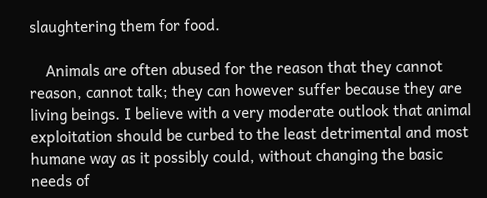slaughtering them for food.

    Animals are often abused for the reason that they cannot reason, cannot talk; they can however suffer because they are living beings. I believe with a very moderate outlook that animal exploitation should be curbed to the least detrimental and most humane way as it possibly could, without changing the basic needs of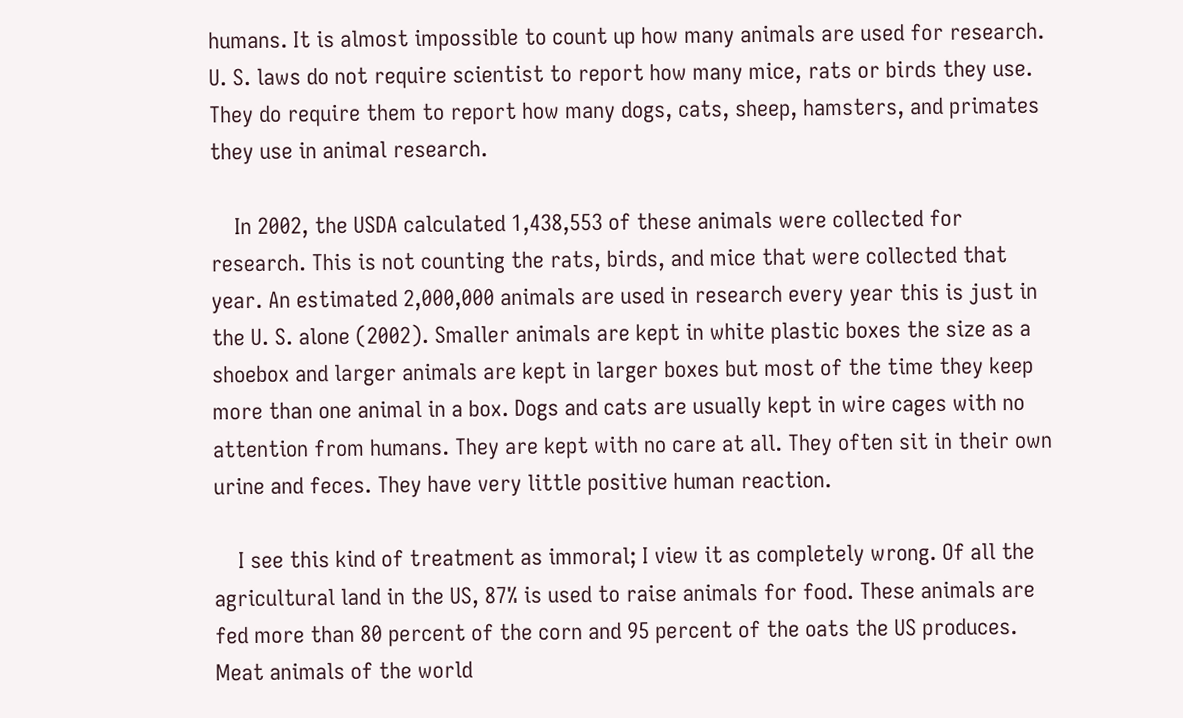humans. It is almost impossible to count up how many animals are used for research. U. S. laws do not require scientist to report how many mice, rats or birds they use. They do require them to report how many dogs, cats, sheep, hamsters, and primates they use in animal research.

    In 2002, the USDA calculated 1,438,553 of these animals were collected for research. This is not counting the rats, birds, and mice that were collected that year. An estimated 2,000,000 animals are used in research every year this is just in the U. S. alone (2002). Smaller animals are kept in white plastic boxes the size as a shoebox and larger animals are kept in larger boxes but most of the time they keep more than one animal in a box. Dogs and cats are usually kept in wire cages with no attention from humans. They are kept with no care at all. They often sit in their own urine and feces. They have very little positive human reaction.

    I see this kind of treatment as immoral; I view it as completely wrong. Of all the agricultural land in the US, 87% is used to raise animals for food. These animals are fed more than 80 percent of the corn and 95 percent of the oats the US produces. Meat animals of the world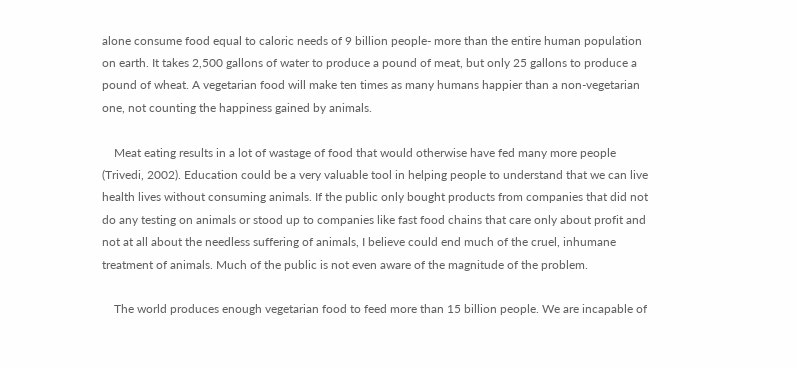alone consume food equal to caloric needs of 9 billion people- more than the entire human population on earth. It takes 2,500 gallons of water to produce a pound of meat, but only 25 gallons to produce a pound of wheat. A vegetarian food will make ten times as many humans happier than a non-vegetarian one, not counting the happiness gained by animals.

    Meat eating results in a lot of wastage of food that would otherwise have fed many more people (Trivedi, 2002). Education could be a very valuable tool in helping people to understand that we can live health lives without consuming animals. If the public only bought products from companies that did not do any testing on animals or stood up to companies like fast food chains that care only about profit and not at all about the needless suffering of animals, I believe could end much of the cruel, inhumane treatment of animals. Much of the public is not even aware of the magnitude of the problem.

    The world produces enough vegetarian food to feed more than 15 billion people. We are incapable of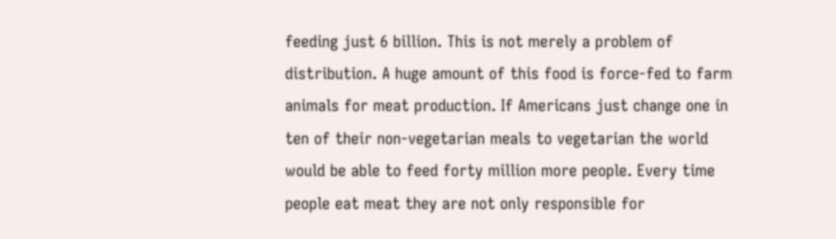feeding just 6 billion. This is not merely a problem of distribution. A huge amount of this food is force-fed to farm animals for meat production. If Americans just change one in ten of their non-vegetarian meals to vegetarian the world would be able to feed forty million more people. Every time people eat meat they are not only responsible for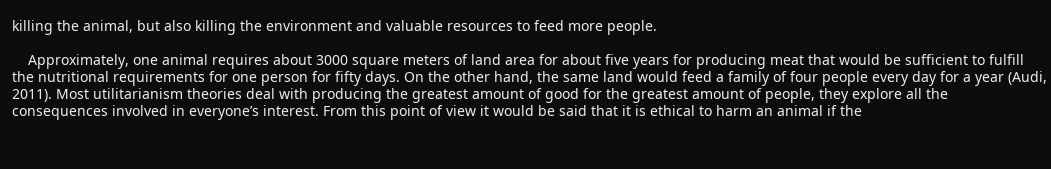killing the animal, but also killing the environment and valuable resources to feed more people.

    Approximately, one animal requires about 3000 square meters of land area for about five years for producing meat that would be sufficient to fulfill the nutritional requirements for one person for fifty days. On the other hand, the same land would feed a family of four people every day for a year (Audi, 2011). Most utilitarianism theories deal with producing the greatest amount of good for the greatest amount of people, they explore all the consequences involved in everyone’s interest. From this point of view it would be said that it is ethical to harm an animal if the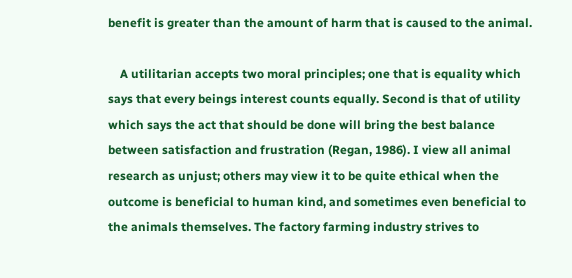benefit is greater than the amount of harm that is caused to the animal.

    A utilitarian accepts two moral principles; one that is equality which says that every beings interest counts equally. Second is that of utility which says the act that should be done will bring the best balance between satisfaction and frustration (Regan, 1986). I view all animal research as unjust; others may view it to be quite ethical when the outcome is beneficial to human kind, and sometimes even beneficial to the animals themselves. The factory farming industry strives to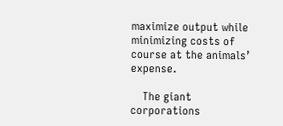maximize output while minimizing costs of course at the animals’ expense.

    The giant corporations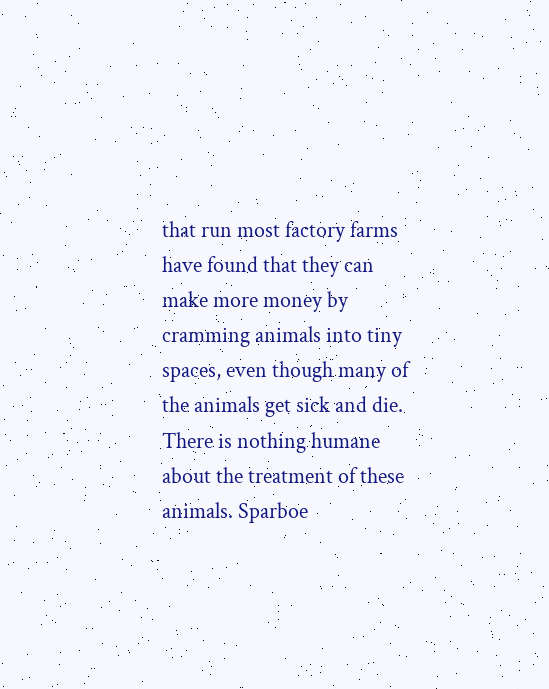that run most factory farms have found that they can make more money by cramming animals into tiny spaces, even though many of the animals get sick and die. There is nothing humane about the treatment of these animals. Sparboe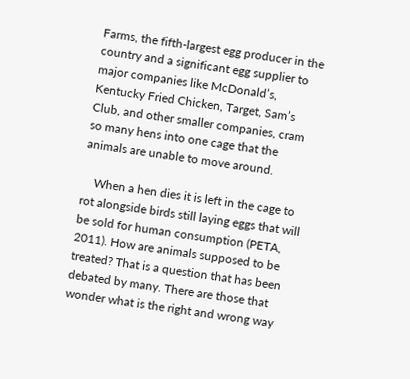Farms, the fifth-largest egg producer in the country and a significant egg supplier to major companies like McDonald’s, Kentucky Fried Chicken, Target, Sam’s Club, and other smaller companies, cram so many hens into one cage that the animals are unable to move around.

    When a hen dies it is left in the cage to rot alongside birds still laying eggs that will be sold for human consumption (PETA, 2011). How are animals supposed to be treated? That is a question that has been debated by many. There are those that wonder what is the right and wrong way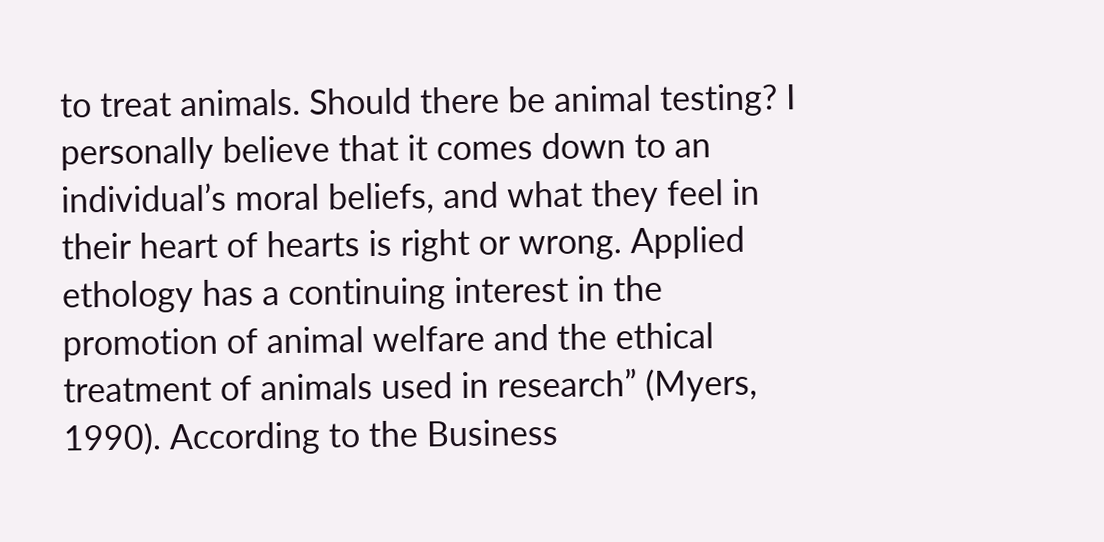to treat animals. Should there be animal testing? I personally believe that it comes down to an individual’s moral beliefs, and what they feel in their heart of hearts is right or wrong. Applied ethology has a continuing interest in the promotion of animal welfare and the ethical treatment of animals used in research” (Myers, 1990). According to the Business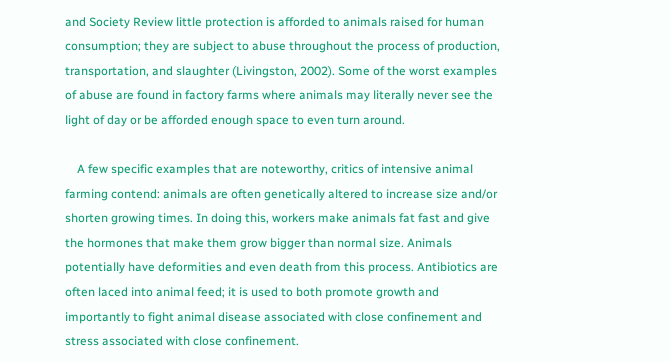and Society Review little protection is afforded to animals raised for human consumption; they are subject to abuse throughout the process of production, transportation, and slaughter (Livingston, 2002). Some of the worst examples of abuse are found in factory farms where animals may literally never see the light of day or be afforded enough space to even turn around.

    A few specific examples that are noteworthy, critics of intensive animal farming contend: animals are often genetically altered to increase size and/or shorten growing times. In doing this, workers make animals fat fast and give the hormones that make them grow bigger than normal size. Animals potentially have deformities and even death from this process. Antibiotics are often laced into animal feed; it is used to both promote growth and importantly to fight animal disease associated with close confinement and stress associated with close confinement.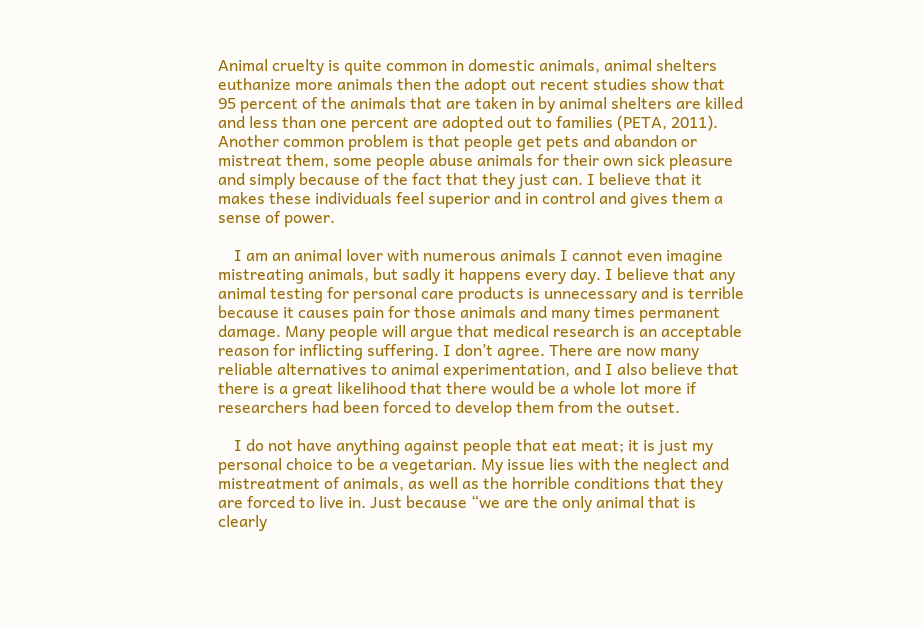Animal cruelty is quite common in domestic animals, animal shelters euthanize more animals then the adopt out recent studies show that 95 percent of the animals that are taken in by animal shelters are killed and less than one percent are adopted out to families (PETA, 2011). Another common problem is that people get pets and abandon or mistreat them, some people abuse animals for their own sick pleasure and simply because of the fact that they just can. I believe that it makes these individuals feel superior and in control and gives them a sense of power.

    I am an animal lover with numerous animals I cannot even imagine mistreating animals, but sadly it happens every day. I believe that any animal testing for personal care products is unnecessary and is terrible because it causes pain for those animals and many times permanent damage. Many people will argue that medical research is an acceptable reason for inflicting suffering. I don’t agree. There are now many reliable alternatives to animal experimentation, and I also believe that there is a great likelihood that there would be a whole lot more if researchers had been forced to develop them from the outset.

    I do not have anything against people that eat meat; it is just my personal choice to be a vegetarian. My issue lies with the neglect and mistreatment of animals, as well as the horrible conditions that they are forced to live in. Just because “we are the only animal that is clearly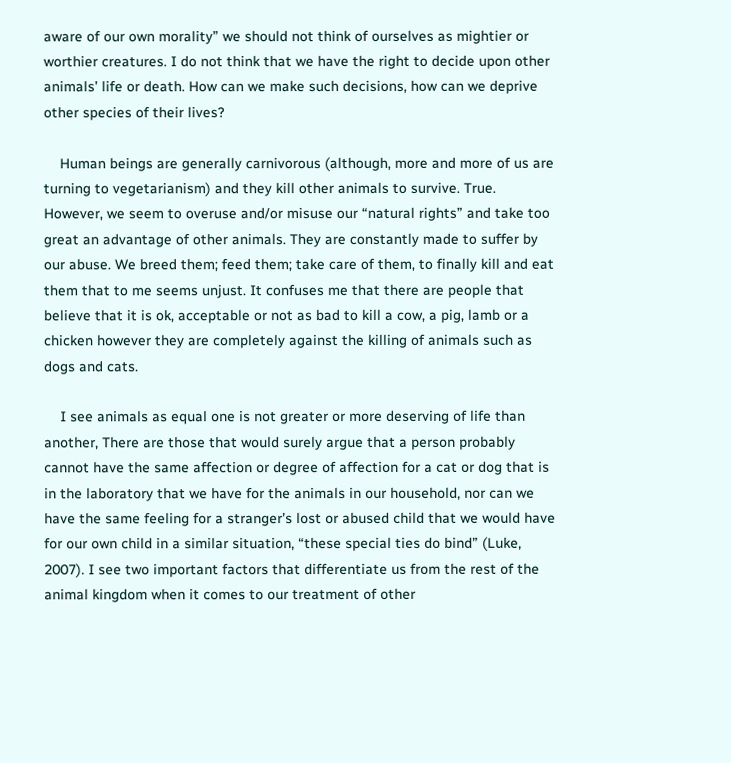aware of our own morality” we should not think of ourselves as mightier or worthier creatures. I do not think that we have the right to decide upon other animals’ life or death. How can we make such decisions, how can we deprive other species of their lives?

    Human beings are generally carnivorous (although, more and more of us are turning to vegetarianism) and they kill other animals to survive. True. However, we seem to overuse and/or misuse our “natural rights” and take too great an advantage of other animals. They are constantly made to suffer by our abuse. We breed them; feed them; take care of them, to finally kill and eat them that to me seems unjust. It confuses me that there are people that believe that it is ok, acceptable or not as bad to kill a cow, a pig, lamb or a chicken however they are completely against the killing of animals such as dogs and cats.

    I see animals as equal one is not greater or more deserving of life than another, There are those that would surely argue that a person probably cannot have the same affection or degree of affection for a cat or dog that is in the laboratory that we have for the animals in our household, nor can we have the same feeling for a stranger’s lost or abused child that we would have for our own child in a similar situation, “these special ties do bind” (Luke, 2007). I see two important factors that differentiate us from the rest of the animal kingdom when it comes to our treatment of other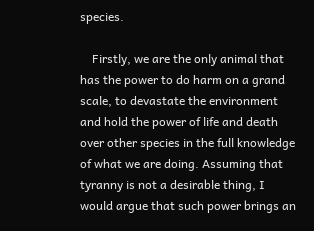species.

    Firstly, we are the only animal that has the power to do harm on a grand scale, to devastate the environment and hold the power of life and death over other species in the full knowledge of what we are doing. Assuming that tyranny is not a desirable thing, I would argue that such power brings an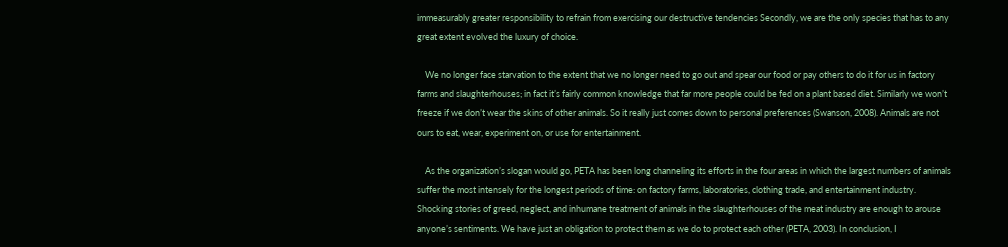immeasurably greater responsibility to refrain from exercising our destructive tendencies Secondly, we are the only species that has to any great extent evolved the luxury of choice.

    We no longer face starvation to the extent that we no longer need to go out and spear our food or pay others to do it for us in factory farms and slaughterhouses; in fact it’s fairly common knowledge that far more people could be fed on a plant based diet. Similarly we won’t freeze if we don’t wear the skins of other animals. So it really just comes down to personal preferences (Swanson, 2008). Animals are not ours to eat, wear, experiment on, or use for entertainment.

    As the organization’s slogan would go, PETA has been long channeling its efforts in the four areas in which the largest numbers of animals suffer the most intensely for the longest periods of time: on factory farms, laboratories, clothing trade, and entertainment industry. Shocking stories of greed, neglect, and inhumane treatment of animals in the slaughterhouses of the meat industry are enough to arouse anyone’s sentiments. We have just an obligation to protect them as we do to protect each other (PETA, 2003). In conclusion, I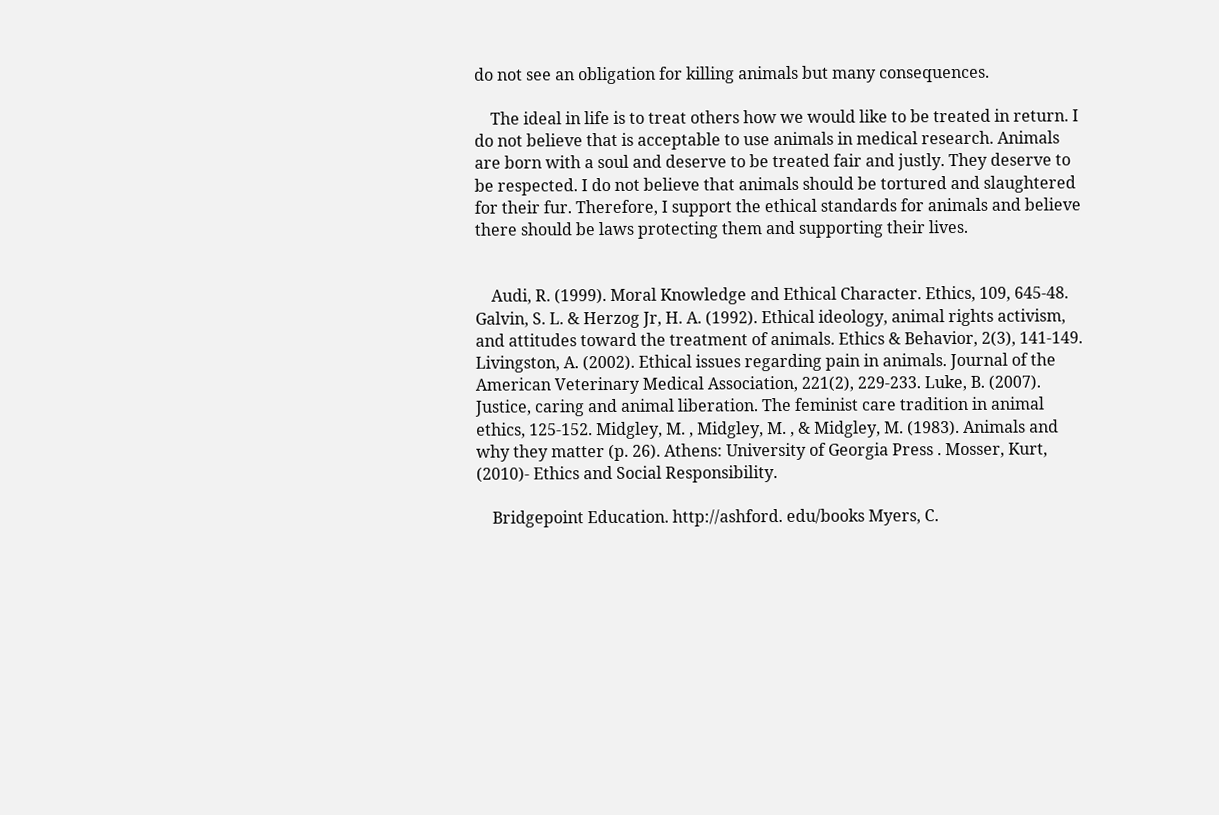do not see an obligation for killing animals but many consequences.

    The ideal in life is to treat others how we would like to be treated in return. I do not believe that is acceptable to use animals in medical research. Animals are born with a soul and deserve to be treated fair and justly. They deserve to be respected. I do not believe that animals should be tortured and slaughtered for their fur. Therefore, I support the ethical standards for animals and believe there should be laws protecting them and supporting their lives.


    Audi, R. (1999). Moral Knowledge and Ethical Character. Ethics, 109, 645-48. Galvin, S. L. & Herzog Jr, H. A. (1992). Ethical ideology, animal rights activism, and attitudes toward the treatment of animals. Ethics & Behavior, 2(3), 141-149. Livingston, A. (2002). Ethical issues regarding pain in animals. Journal of the American Veterinary Medical Association, 221(2), 229-233. Luke, B. (2007). Justice, caring and animal liberation. The feminist care tradition in animal ethics, 125-152. Midgley, M. , Midgley, M. , & Midgley, M. (1983). Animals and why they matter (p. 26). Athens: University of Georgia Press . Mosser, Kurt, (2010)- Ethics and Social Responsibility.

    Bridgepoint Education. http://ashford. edu/books Myers, C.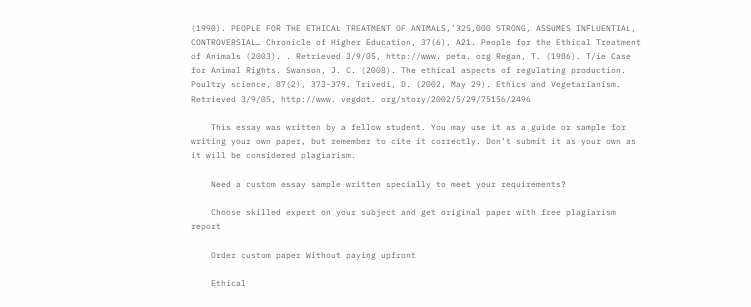(1990). PEOPLE FOR THE ETHICAL TREATMENT OF ANIMALS,’325,000 STRONG, ASSUMES INFLUENTIAL, CONTROVERSIAL… Chronicle of Higher Education, 37(6), A21. People for the Ethical Treatment of Animals (2003). . Retrieved 3/9/05, http://www. peta. org Regan, T. (1986). T/ie Case for Animal Rights. Swanson, J. C. (2008). The ethical aspects of regulating production. Poultry science, 87(2), 373-379. Trivedi, D. (2002, May 29). Ethics and Vegetarianism. Retrieved 3/9/05, http://www. vegdot. org/story/2002/5/29/75156/2496

    This essay was written by a fellow student. You may use it as a guide or sample for writing your own paper, but remember to cite it correctly. Don’t submit it as your own as it will be considered plagiarism.

    Need a custom essay sample written specially to meet your requirements?

    Choose skilled expert on your subject and get original paper with free plagiarism report

    Order custom paper Without paying upfront

    Ethical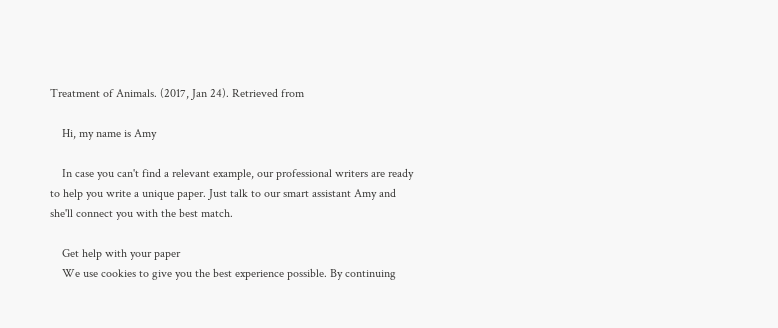Treatment of Animals. (2017, Jan 24). Retrieved from

    Hi, my name is Amy

    In case you can't find a relevant example, our professional writers are ready to help you write a unique paper. Just talk to our smart assistant Amy and she'll connect you with the best match.

    Get help with your paper
    We use cookies to give you the best experience possible. By continuing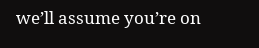we’ll assume you’re on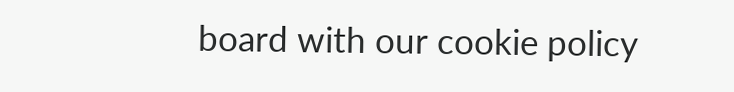board with our cookie policy